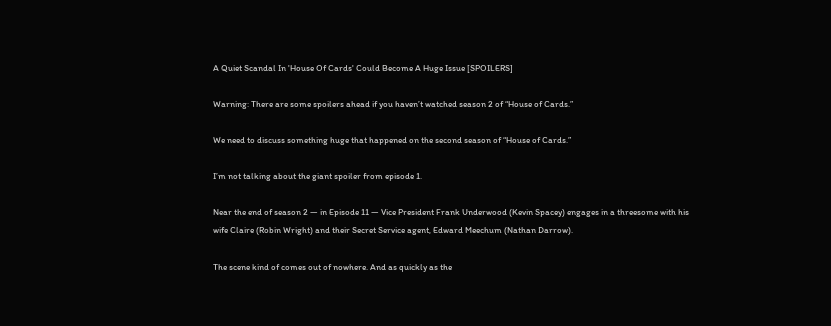A Quiet Scandal In 'House Of Cards' Could Become A Huge Issue [SPOILERS]

Warning: There are some spoilers ahead if you haven’t watched season 2 of “House of Cards.”

We need to discuss something huge that happened on the second season of “House of Cards.”

I’m not talking about the giant spoiler from episode 1.

Near the end of season 2 — in Episode 11 — Vice President Frank Underwood (Kevin Spacey) engages in a threesome with his wife Claire (Robin Wright) and their Secret Service agent, Edward Meechum (Nathan Darrow).

The scene kind of comes out of nowhere. And as quickly as the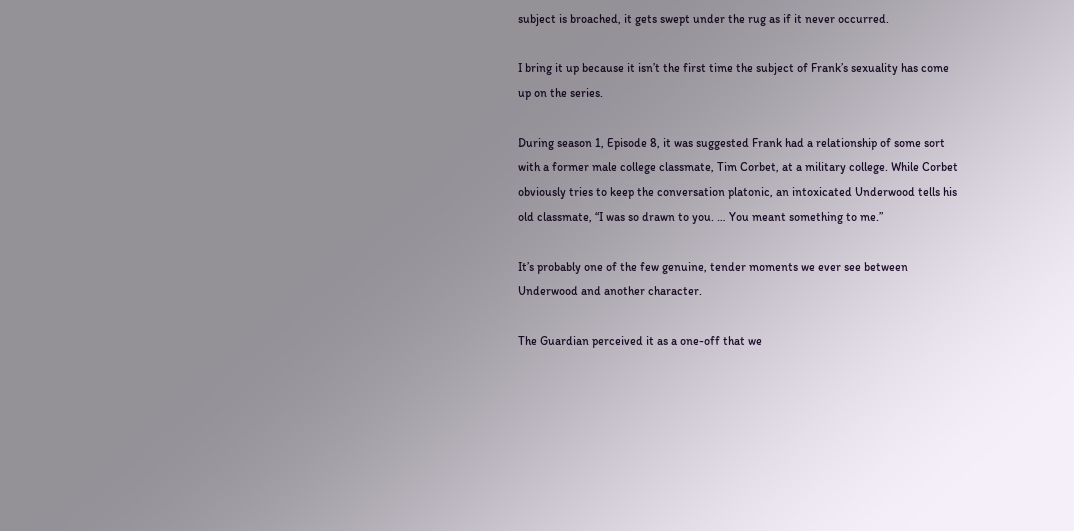subject is broached, it gets swept under the rug as if it never occurred.

I bring it up because it isn’t the first time the subject of Frank’s sexuality has come up on the series.

During season 1, Episode 8, it was suggested Frank had a relationship of some sort with a former male college classmate, Tim Corbet, at a military college. While Corbet obviously tries to keep the conversation platonic, an intoxicated Underwood tells his old classmate, “I was so drawn to you. … You meant something to me.”

It’s probably one of the few genuine, tender moments we ever see between Underwood and another character.

The Guardian perceived it as a one-off that we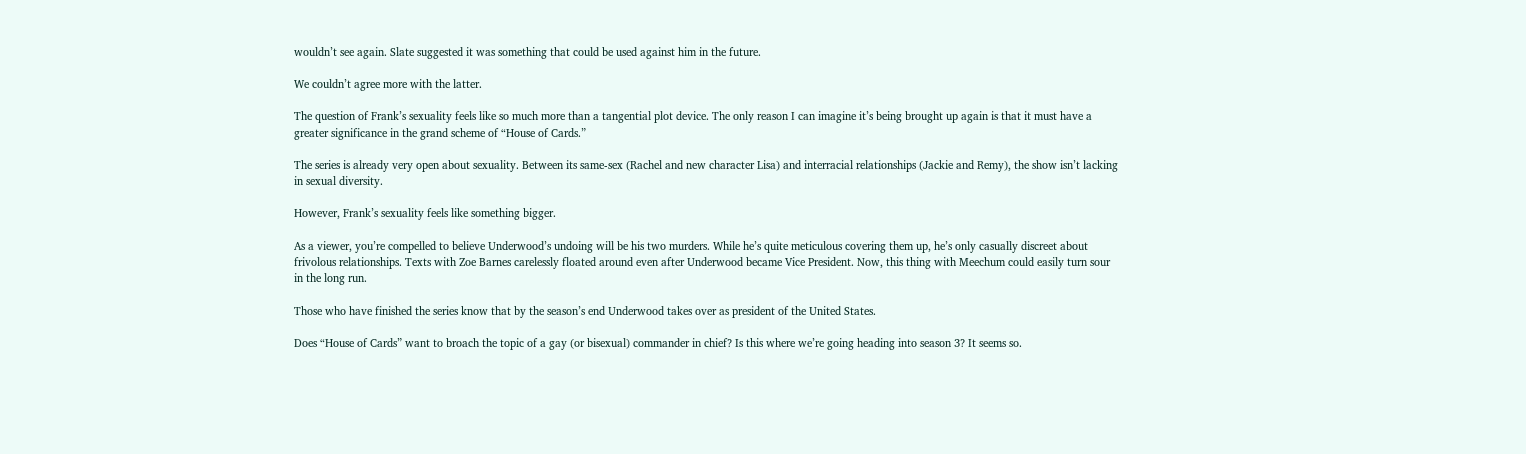wouldn’t see again. Slate suggested it was something that could be used against him in the future.

We couldn’t agree more with the latter.

The question of Frank’s sexuality feels like so much more than a tangential plot device. The only reason I can imagine it’s being brought up again is that it must have a greater significance in the grand scheme of “House of Cards.”

The series is already very open about sexuality. Between its same-sex (Rachel and new character Lisa) and interracial relationships (Jackie and Remy), the show isn’t lacking in sexual diversity.

However, Frank’s sexuality feels like something bigger.

As a viewer, you’re compelled to believe Underwood’s undoing will be his two murders. While he’s quite meticulous covering them up, he’s only casually discreet about frivolous relationships. Texts with Zoe Barnes carelessly floated around even after Underwood became Vice President. Now, this thing with Meechum could easily turn sour in the long run.

Those who have finished the series know that by the season’s end Underwood takes over as president of the United States.

Does “House of Cards” want to broach the topic of a gay (or bisexual) commander in chief? Is this where we’re going heading into season 3? It seems so.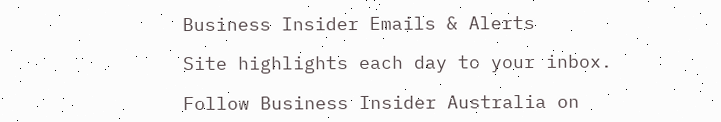Business Insider Emails & Alerts

Site highlights each day to your inbox.

Follow Business Insider Australia on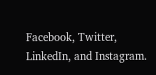Facebook, Twitter, LinkedIn, and Instagram.